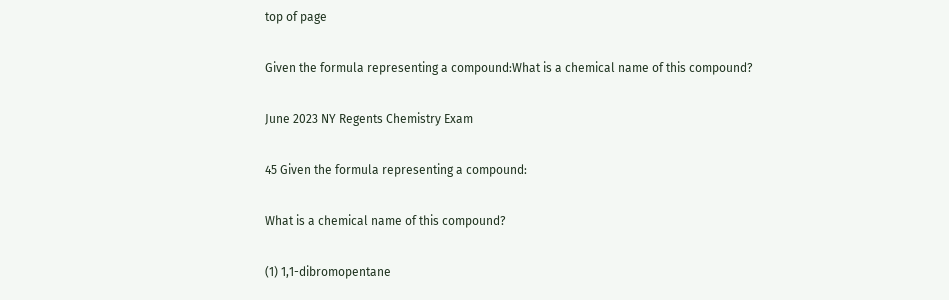top of page

Given the formula representing a compound:What is a chemical name of this compound?

June 2023 NY Regents Chemistry Exam

45 Given the formula representing a compound:

What is a chemical name of this compound?

(1) 1,1-dibromopentane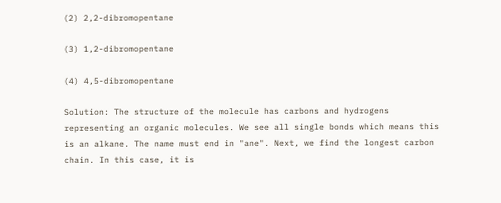(2) 2,2-dibromopentane

(3) 1,2-dibromopentane

(4) 4,5-dibromopentane

Solution: The structure of the molecule has carbons and hydrogens representing an organic molecules. We see all single bonds which means this is an alkane. The name must end in "ane". Next, we find the longest carbon chain. In this case, it is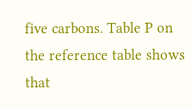five carbons. Table P on the reference table shows that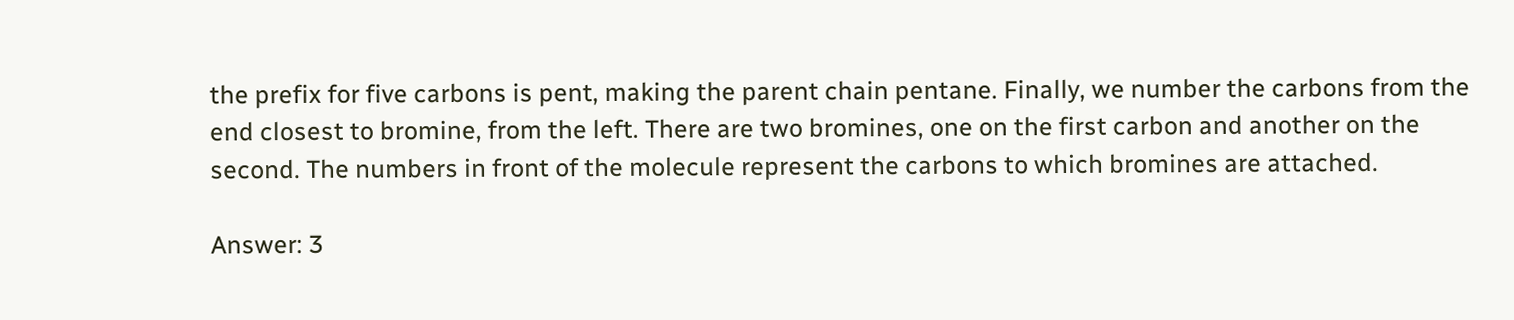the prefix for five carbons is pent, making the parent chain pentane. Finally, we number the carbons from the end closest to bromine, from the left. There are two bromines, one on the first carbon and another on the second. The numbers in front of the molecule represent the carbons to which bromines are attached.

Answer: 3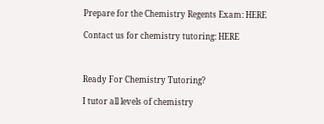Prepare for the Chemistry Regents Exam: HERE

Contact us for chemistry tutoring: HERE



Ready For Chemistry Tutoring?

I tutor all levels of chemistry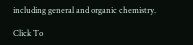including general and organic chemistry.

Click To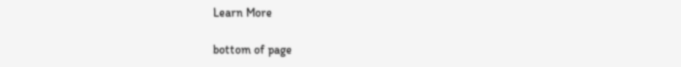Learn More

bottom of page